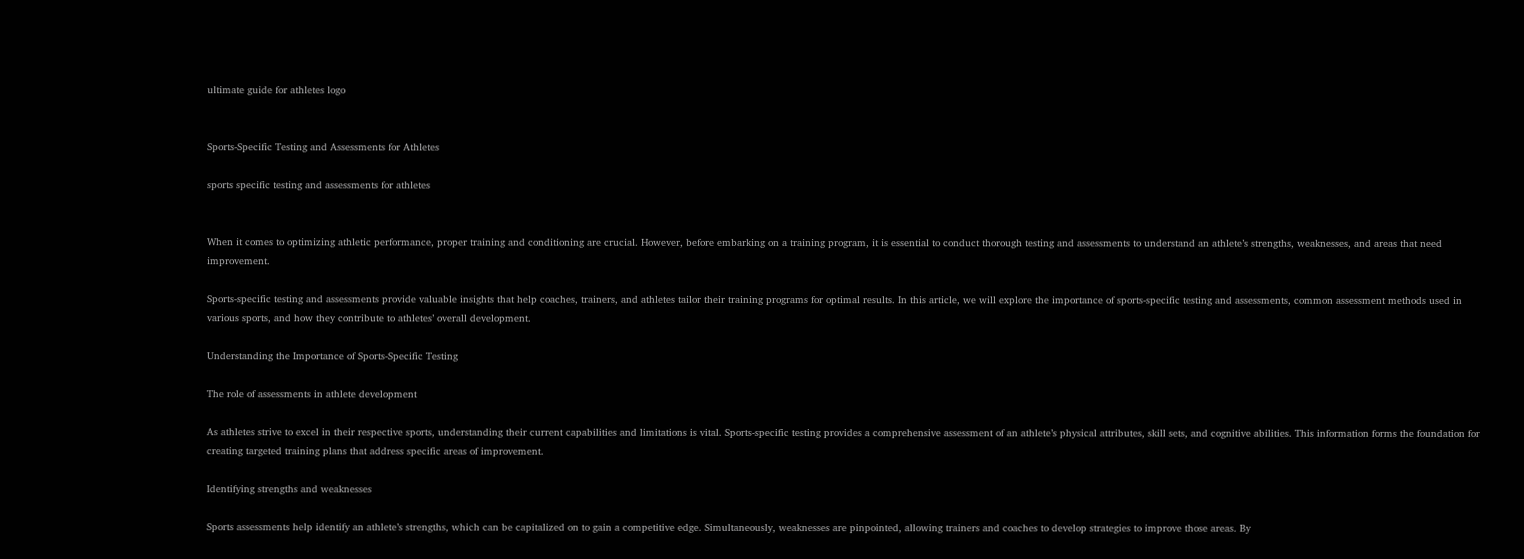ultimate guide for athletes logo


Sports-Specific Testing and Assessments for Athletes

sports specific testing and assessments for athletes


When it comes to optimizing athletic performance, proper training and conditioning are crucial. However, before embarking on a training program, it is essential to conduct thorough testing and assessments to understand an athlete’s strengths, weaknesses, and areas that need improvement.

Sports-specific testing and assessments provide valuable insights that help coaches, trainers, and athletes tailor their training programs for optimal results. In this article, we will explore the importance of sports-specific testing and assessments, common assessment methods used in various sports, and how they contribute to athletes’ overall development.

Understanding the Importance of Sports-Specific Testing

The role of assessments in athlete development

As athletes strive to excel in their respective sports, understanding their current capabilities and limitations is vital. Sports-specific testing provides a comprehensive assessment of an athlete’s physical attributes, skill sets, and cognitive abilities. This information forms the foundation for creating targeted training plans that address specific areas of improvement.

Identifying strengths and weaknesses

Sports assessments help identify an athlete’s strengths, which can be capitalized on to gain a competitive edge. Simultaneously, weaknesses are pinpointed, allowing trainers and coaches to develop strategies to improve those areas. By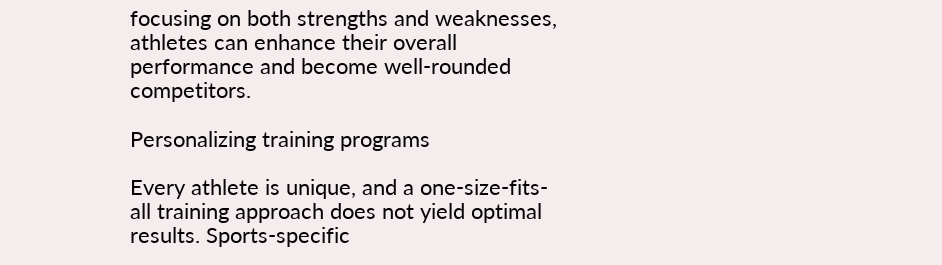focusing on both strengths and weaknesses, athletes can enhance their overall performance and become well-rounded competitors.

Personalizing training programs

Every athlete is unique, and a one-size-fits-all training approach does not yield optimal results. Sports-specific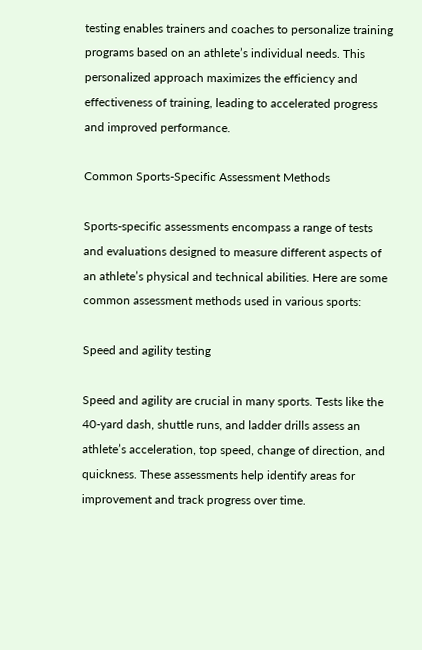testing enables trainers and coaches to personalize training programs based on an athlete’s individual needs. This personalized approach maximizes the efficiency and effectiveness of training, leading to accelerated progress and improved performance.

Common Sports-Specific Assessment Methods

Sports-specific assessments encompass a range of tests and evaluations designed to measure different aspects of an athlete’s physical and technical abilities. Here are some common assessment methods used in various sports:

Speed and agility testing

Speed and agility are crucial in many sports. Tests like the 40-yard dash, shuttle runs, and ladder drills assess an athlete’s acceleration, top speed, change of direction, and quickness. These assessments help identify areas for improvement and track progress over time.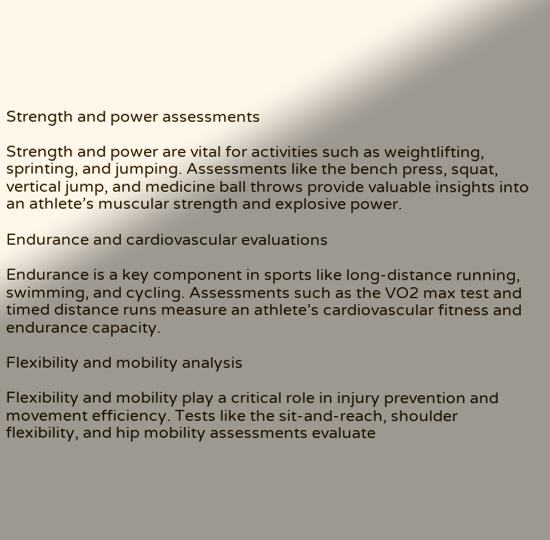Strength and power assessments

Strength and power are vital for activities such as weightlifting, sprinting, and jumping. Assessments like the bench press, squat, vertical jump, and medicine ball throws provide valuable insights into an athlete’s muscular strength and explosive power.

Endurance and cardiovascular evaluations

Endurance is a key component in sports like long-distance running, swimming, and cycling. Assessments such as the VO2 max test and timed distance runs measure an athlete’s cardiovascular fitness and endurance capacity.

Flexibility and mobility analysis

Flexibility and mobility play a critical role in injury prevention and movement efficiency. Tests like the sit-and-reach, shoulder flexibility, and hip mobility assessments evaluate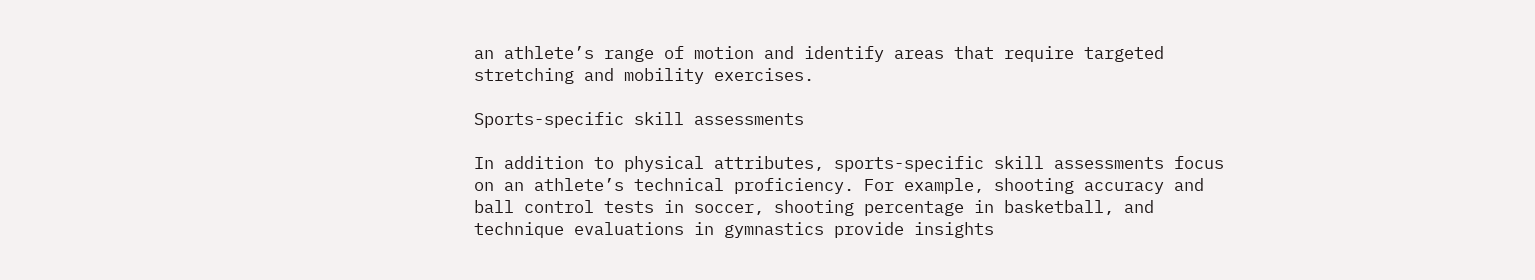an athlete’s range of motion and identify areas that require targeted stretching and mobility exercises.

Sports-specific skill assessments

In addition to physical attributes, sports-specific skill assessments focus on an athlete’s technical proficiency. For example, shooting accuracy and ball control tests in soccer, shooting percentage in basketball, and technique evaluations in gymnastics provide insights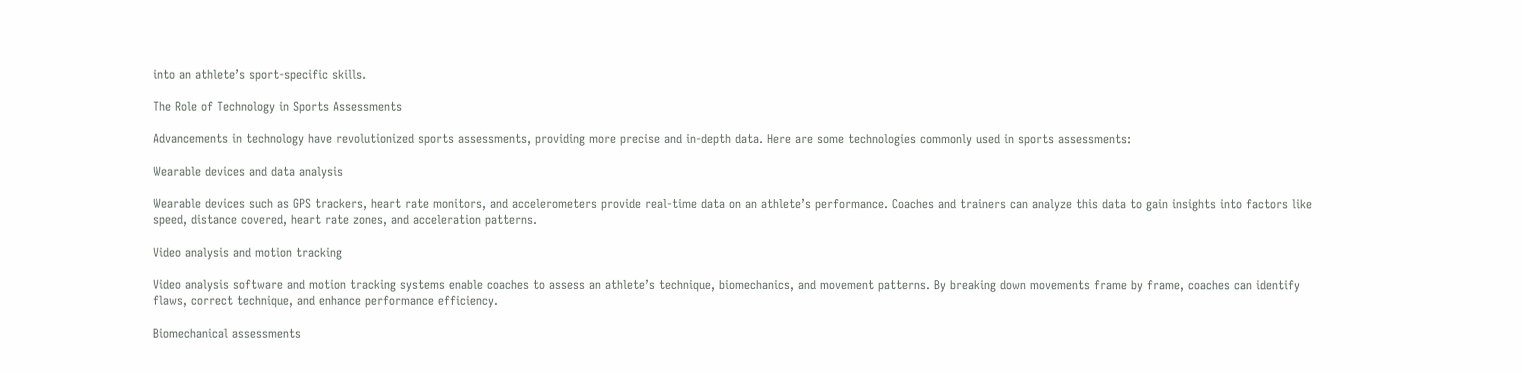into an athlete’s sport-specific skills.

The Role of Technology in Sports Assessments

Advancements in technology have revolutionized sports assessments, providing more precise and in-depth data. Here are some technologies commonly used in sports assessments:

Wearable devices and data analysis

Wearable devices such as GPS trackers, heart rate monitors, and accelerometers provide real-time data on an athlete’s performance. Coaches and trainers can analyze this data to gain insights into factors like speed, distance covered, heart rate zones, and acceleration patterns.

Video analysis and motion tracking

Video analysis software and motion tracking systems enable coaches to assess an athlete’s technique, biomechanics, and movement patterns. By breaking down movements frame by frame, coaches can identify flaws, correct technique, and enhance performance efficiency.

Biomechanical assessments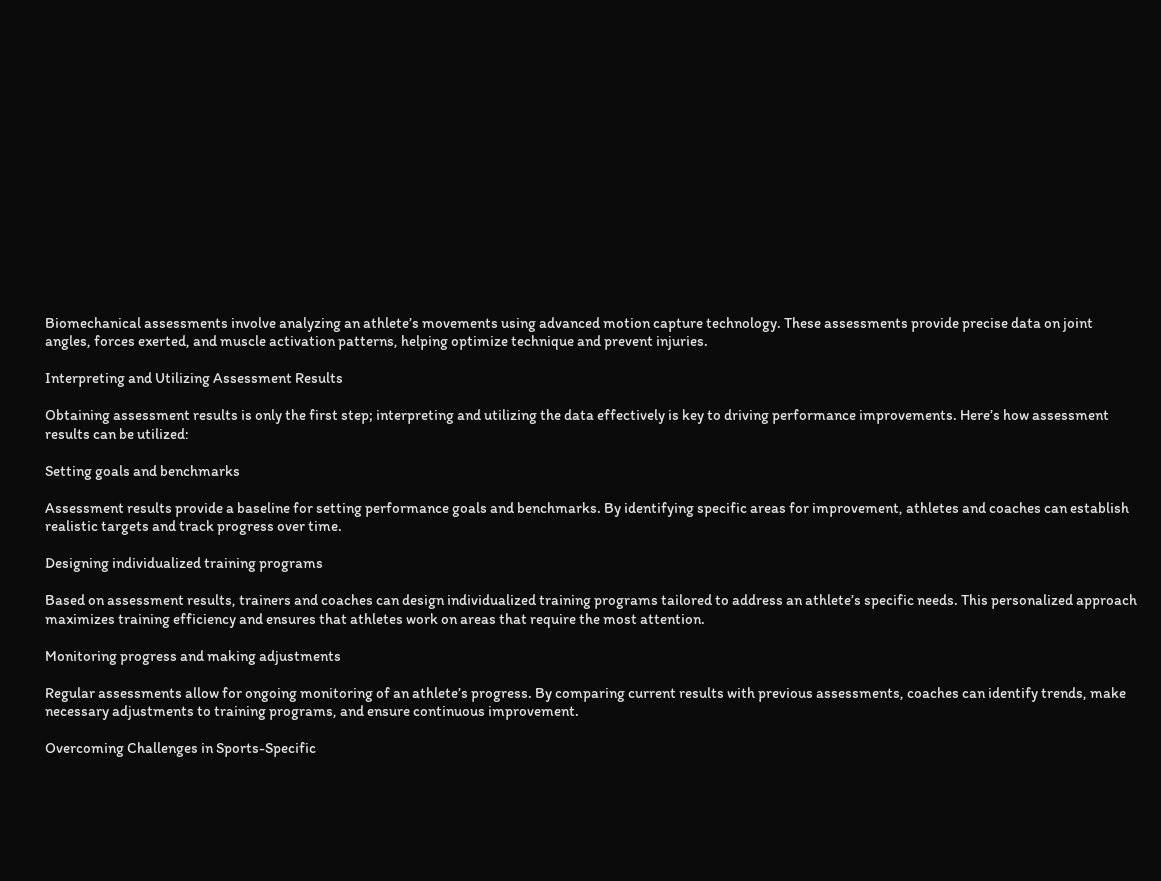Biomechanical assessments involve analyzing an athlete’s movements using advanced motion capture technology. These assessments provide precise data on joint angles, forces exerted, and muscle activation patterns, helping optimize technique and prevent injuries.

Interpreting and Utilizing Assessment Results

Obtaining assessment results is only the first step; interpreting and utilizing the data effectively is key to driving performance improvements. Here’s how assessment results can be utilized:

Setting goals and benchmarks

Assessment results provide a baseline for setting performance goals and benchmarks. By identifying specific areas for improvement, athletes and coaches can establish realistic targets and track progress over time.

Designing individualized training programs

Based on assessment results, trainers and coaches can design individualized training programs tailored to address an athlete’s specific needs. This personalized approach maximizes training efficiency and ensures that athletes work on areas that require the most attention.

Monitoring progress and making adjustments

Regular assessments allow for ongoing monitoring of an athlete’s progress. By comparing current results with previous assessments, coaches can identify trends, make necessary adjustments to training programs, and ensure continuous improvement.

Overcoming Challenges in Sports-Specific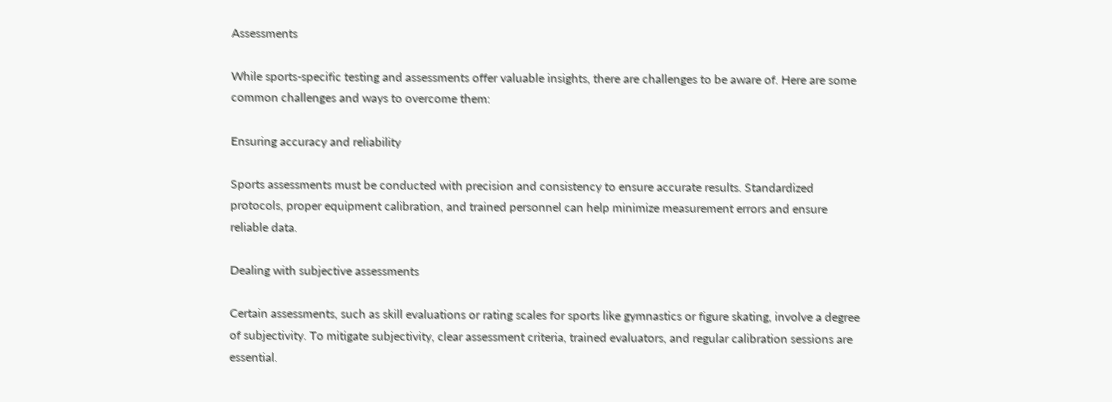Assessments

While sports-specific testing and assessments offer valuable insights, there are challenges to be aware of. Here are some common challenges and ways to overcome them:

Ensuring accuracy and reliability

Sports assessments must be conducted with precision and consistency to ensure accurate results. Standardized protocols, proper equipment calibration, and trained personnel can help minimize measurement errors and ensure reliable data.

Dealing with subjective assessments

Certain assessments, such as skill evaluations or rating scales for sports like gymnastics or figure skating, involve a degree of subjectivity. To mitigate subjectivity, clear assessment criteria, trained evaluators, and regular calibration sessions are essential.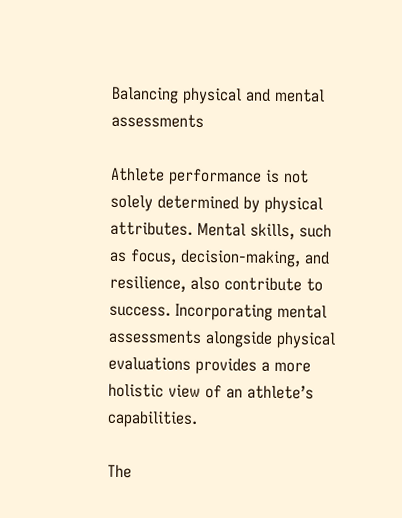Balancing physical and mental assessments

Athlete performance is not solely determined by physical attributes. Mental skills, such as focus, decision-making, and resilience, also contribute to success. Incorporating mental assessments alongside physical evaluations provides a more holistic view of an athlete’s capabilities.

The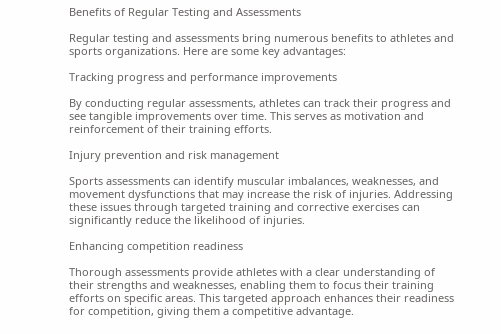Benefits of Regular Testing and Assessments

Regular testing and assessments bring numerous benefits to athletes and sports organizations. Here are some key advantages:

Tracking progress and performance improvements

By conducting regular assessments, athletes can track their progress and see tangible improvements over time. This serves as motivation and reinforcement of their training efforts.

Injury prevention and risk management

Sports assessments can identify muscular imbalances, weaknesses, and movement dysfunctions that may increase the risk of injuries. Addressing these issues through targeted training and corrective exercises can significantly reduce the likelihood of injuries.

Enhancing competition readiness

Thorough assessments provide athletes with a clear understanding of their strengths and weaknesses, enabling them to focus their training efforts on specific areas. This targeted approach enhances their readiness for competition, giving them a competitive advantage.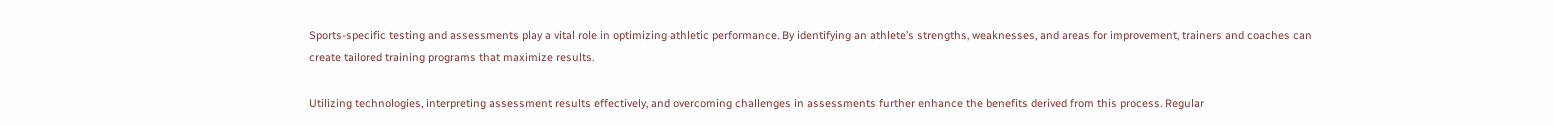Sports-specific testing and assessments play a vital role in optimizing athletic performance. By identifying an athlete’s strengths, weaknesses, and areas for improvement, trainers and coaches can create tailored training programs that maximize results.

Utilizing technologies, interpreting assessment results effectively, and overcoming challenges in assessments further enhance the benefits derived from this process. Regular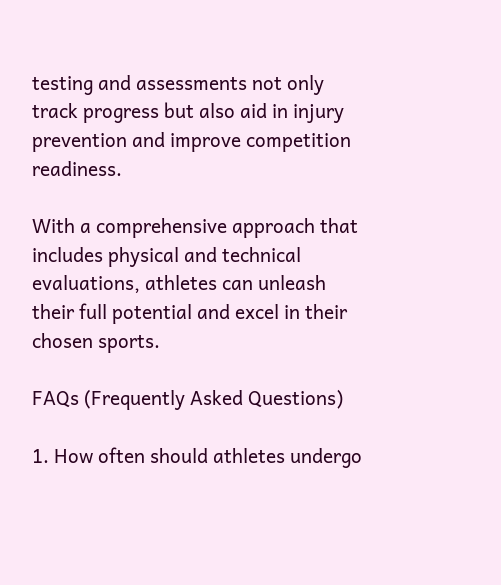testing and assessments not only track progress but also aid in injury prevention and improve competition readiness.

With a comprehensive approach that includes physical and technical evaluations, athletes can unleash their full potential and excel in their chosen sports.

FAQs (Frequently Asked Questions)

1. How often should athletes undergo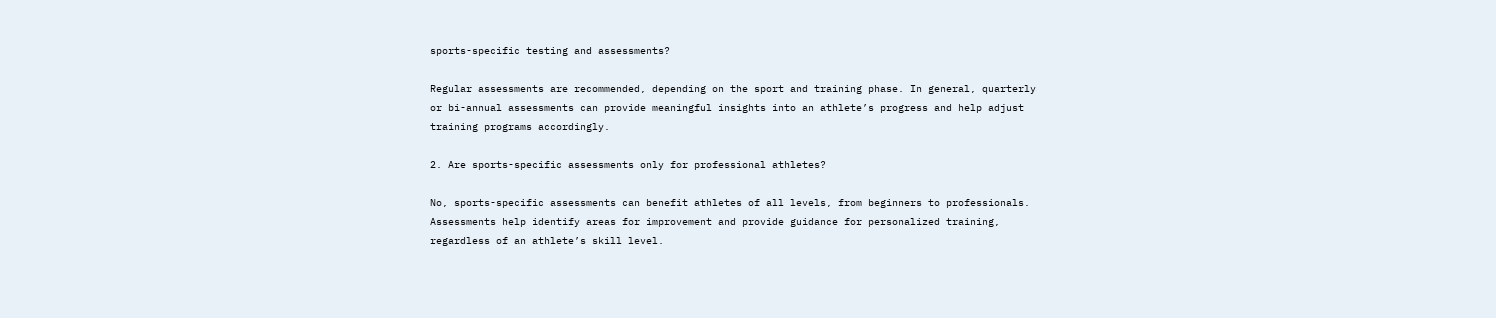sports-specific testing and assessments?

Regular assessments are recommended, depending on the sport and training phase. In general, quarterly or bi-annual assessments can provide meaningful insights into an athlete’s progress and help adjust training programs accordingly.

2. Are sports-specific assessments only for professional athletes?

No, sports-specific assessments can benefit athletes of all levels, from beginners to professionals. Assessments help identify areas for improvement and provide guidance for personalized training, regardless of an athlete’s skill level.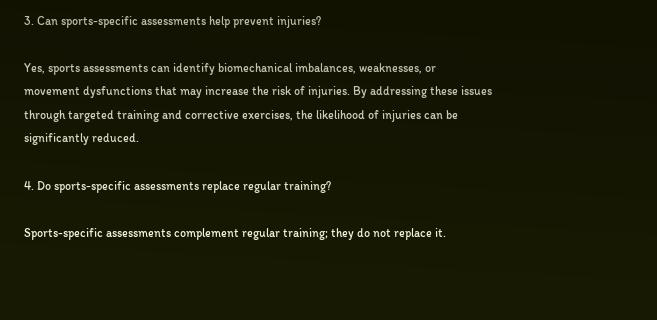3. Can sports-specific assessments help prevent injuries?

Yes, sports assessments can identify biomechanical imbalances, weaknesses, or movement dysfunctions that may increase the risk of injuries. By addressing these issues through targeted training and corrective exercises, the likelihood of injuries can be significantly reduced.

4. Do sports-specific assessments replace regular training?

Sports-specific assessments complement regular training; they do not replace it.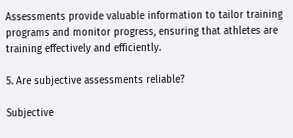Assessments provide valuable information to tailor training programs and monitor progress, ensuring that athletes are training effectively and efficiently.

5. Are subjective assessments reliable?

Subjective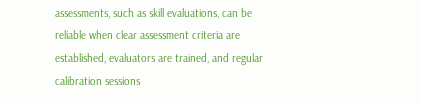assessments, such as skill evaluations, can be reliable when clear assessment criteria are established, evaluators are trained, and regular calibration sessions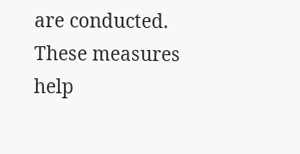are conducted. These measures help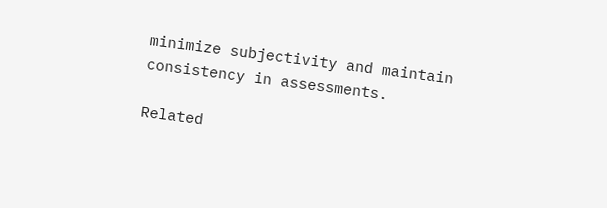minimize subjectivity and maintain consistency in assessments.

Related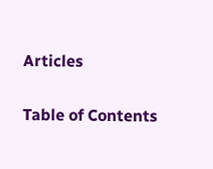Articles

Table of Contents